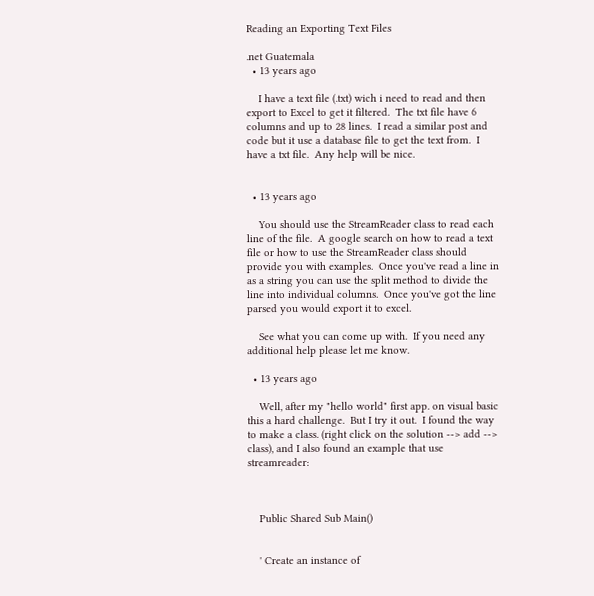Reading an Exporting Text Files

.net Guatemala
  • 13 years ago

    I have a text file (.txt) wich i need to read and then export to Excel to get it filtered.  The txt file have 6 columns and up to 28 lines.  I read a similar post and code but it use a database file to get the text from.  I have a txt file.  Any help will be nice.


  • 13 years ago

    You should use the StreamReader class to read each line of the file.  A google search on how to read a text file or how to use the StreamReader class should provide you with examples.  Once you've read a line in as a string you can use the split method to divide the line into individual columns.  Once you've got the line parsed you would export it to excel.

    See what you can come up with.  If you need any additional help please let me know.

  • 13 years ago

    Well, after my "hello world" first app. on visual basic this a hard challenge.  But I try it out.  I found the way to make a class. (right click on the solution --> add --> class), and I also found an example that use streamreader:



    Public Shared Sub Main()


    ' Create an instance of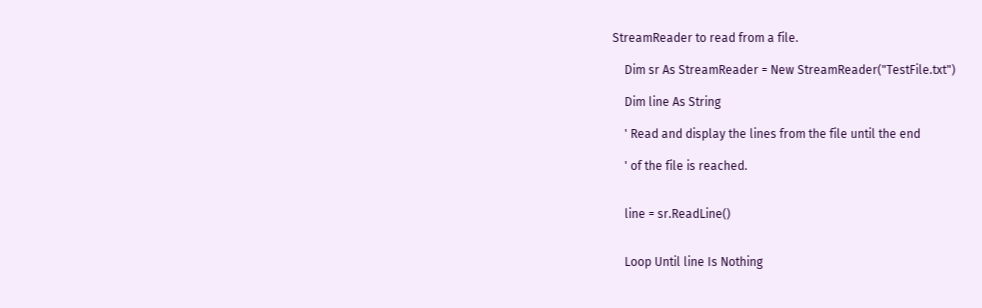StreamReader to read from a file.

    Dim sr As StreamReader = New StreamReader("TestFile.txt")

    Dim line As String

    ' Read and display the lines from the file until the end

    ' of the file is reached.


    line = sr.ReadLine()


    Loop Until line Is Nothing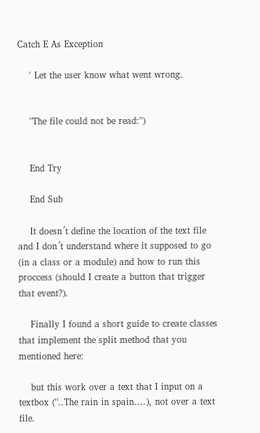Catch E As Exception

    ' Let the user know what went wrong.


    "The file could not be read:")


    End Try

    End Sub

    It doesn´t define the location of the text file and I don´t understand where it supposed to go (in a class or a module) and how to run this proccess (should I create a button that trigger that event?).

    Finally I found a short guide to create classes that implement the split method that you mentioned here:

    but this work over a text that I input on a textbox ("..The rain in spain....), not over a text file.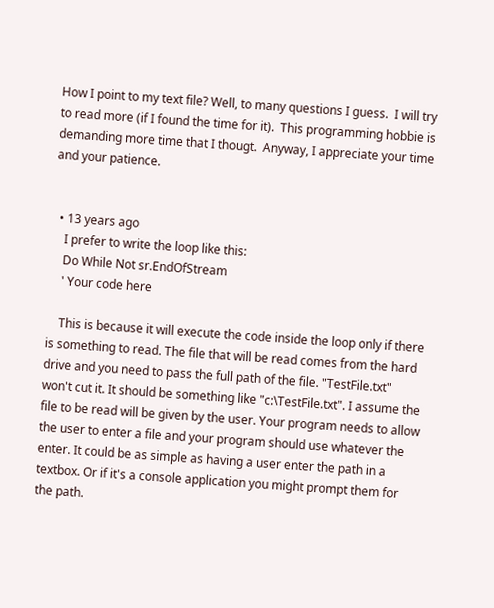How I point to my text file? Well, to many questions I guess.  I will try to read more (if I found the time for it).  This programming hobbie is demanding more time that I thougt.  Anyway, I appreciate your time and your patience.


  • 13 years ago
    I prefer to write the loop like this:
    Do While Not sr.EndOfStream
    ' Your code here

    This is because it will execute the code inside the loop only if there is something to read. The file that will be read comes from the hard drive and you need to pass the full path of the file. "TestFile.txt" won't cut it. It should be something like "c:\TestFile.txt". I assume the file to be read will be given by the user. Your program needs to allow the user to enter a file and your program should use whatever the enter. It could be as simple as having a user enter the path in a textbox. Or if it's a console application you might prompt them for the path.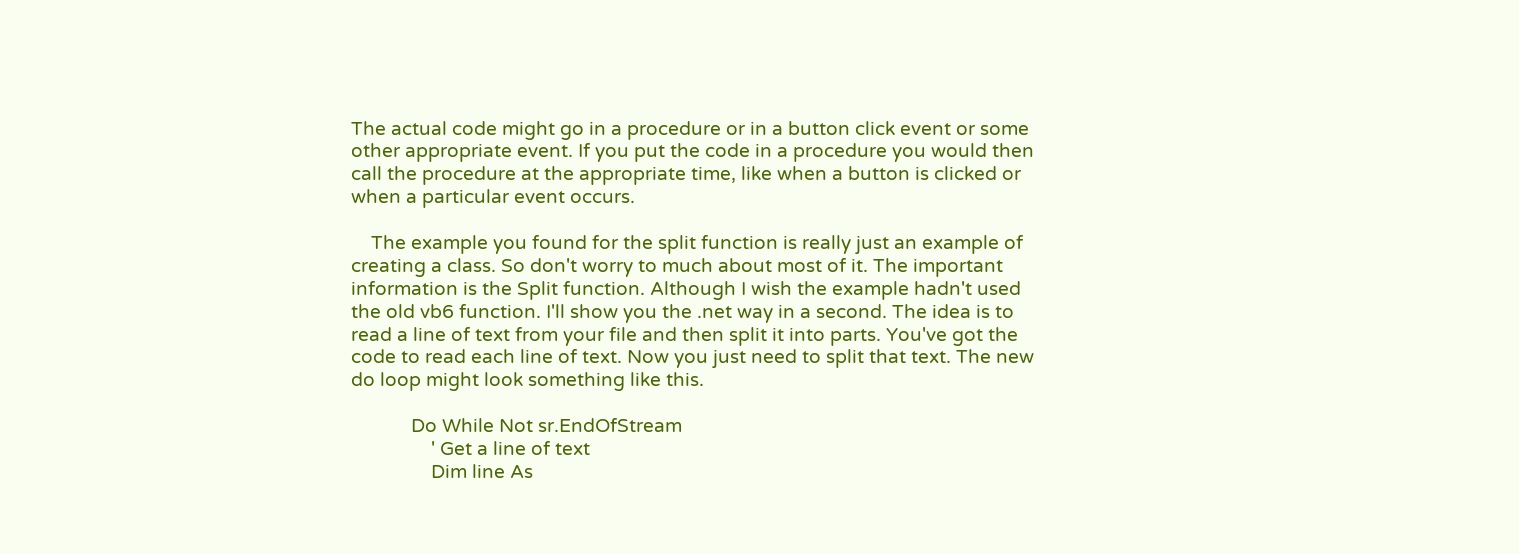The actual code might go in a procedure or in a button click event or some other appropriate event. If you put the code in a procedure you would then call the procedure at the appropriate time, like when a button is clicked or when a particular event occurs.

    The example you found for the split function is really just an example of creating a class. So don't worry to much about most of it. The important information is the Split function. Although I wish the example hadn't used the old vb6 function. I'll show you the .net way in a second. The idea is to read a line of text from your file and then split it into parts. You've got the code to read each line of text. Now you just need to split that text. The new do loop might look something like this.

            Do While Not sr.EndOfStream
                ' Get a line of text
                Dim line As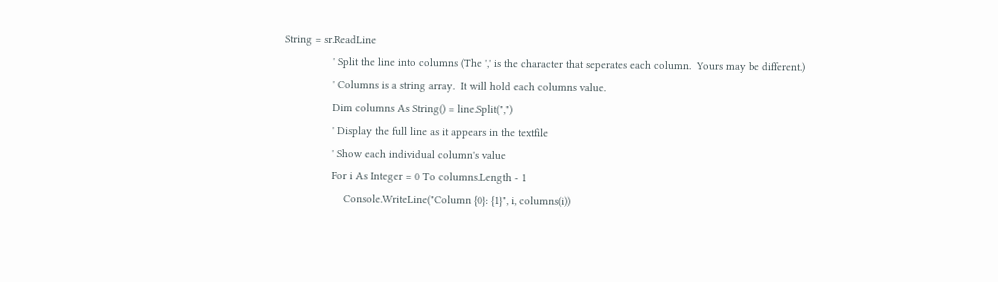String = sr.ReadLine
                ' Split the line into columns (The ',' is the character that seperates each column.  Yours may be different.)
                ' Columns is a string array.  It will hold each columns value.
                Dim columns As String() = line.Split(",")
                ' Display the full line as it appears in the textfile
                ' Show each individual column's value
                For i As Integer = 0 To columns.Length - 1
                    Console.WriteLine("Column {0}: {1}", i, columns(i))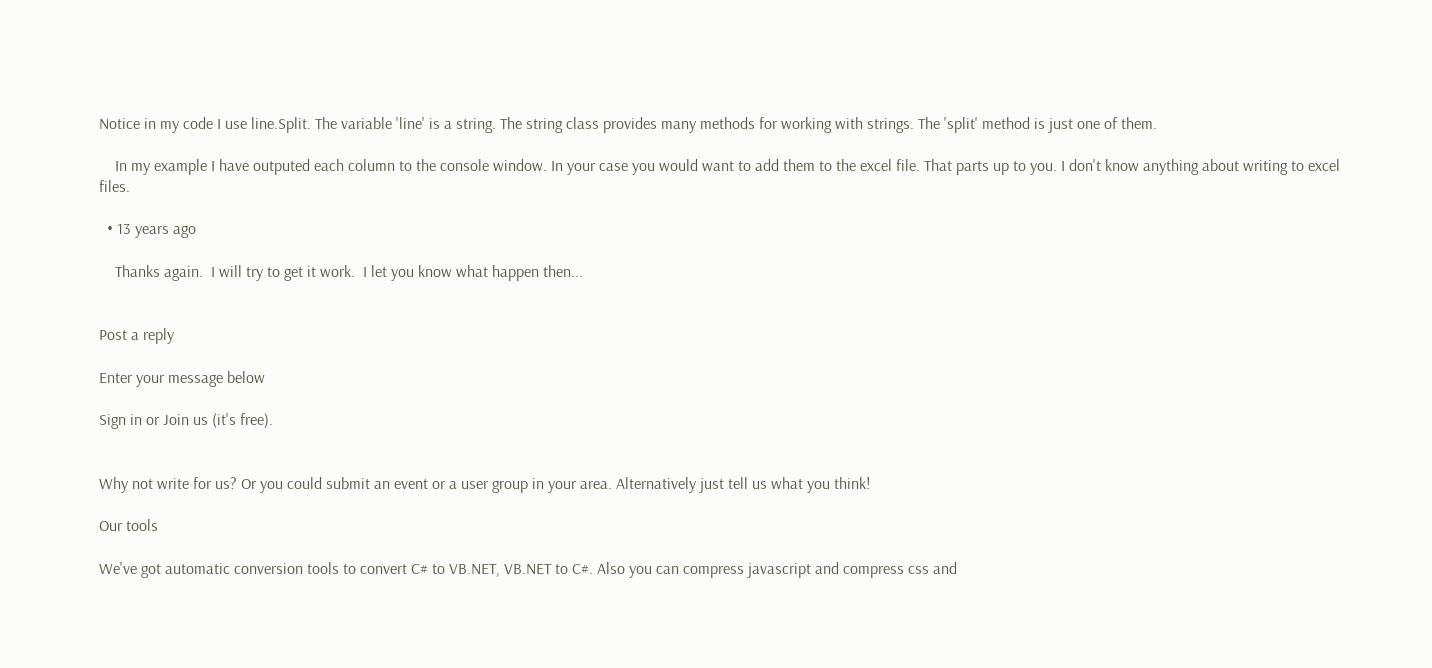Notice in my code I use line.Split. The variable 'line' is a string. The string class provides many methods for working with strings. The 'split' method is just one of them.

    In my example I have outputed each column to the console window. In your case you would want to add them to the excel file. That parts up to you. I don't know anything about writing to excel files.

  • 13 years ago

    Thanks again.  I will try to get it work.  I let you know what happen then...


Post a reply

Enter your message below

Sign in or Join us (it's free).


Why not write for us? Or you could submit an event or a user group in your area. Alternatively just tell us what you think!

Our tools

We've got automatic conversion tools to convert C# to VB.NET, VB.NET to C#. Also you can compress javascript and compress css and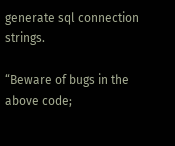generate sql connection strings.

“Beware of bugs in the above code;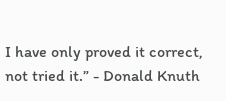I have only proved it correct, not tried it.” - Donald Knuth